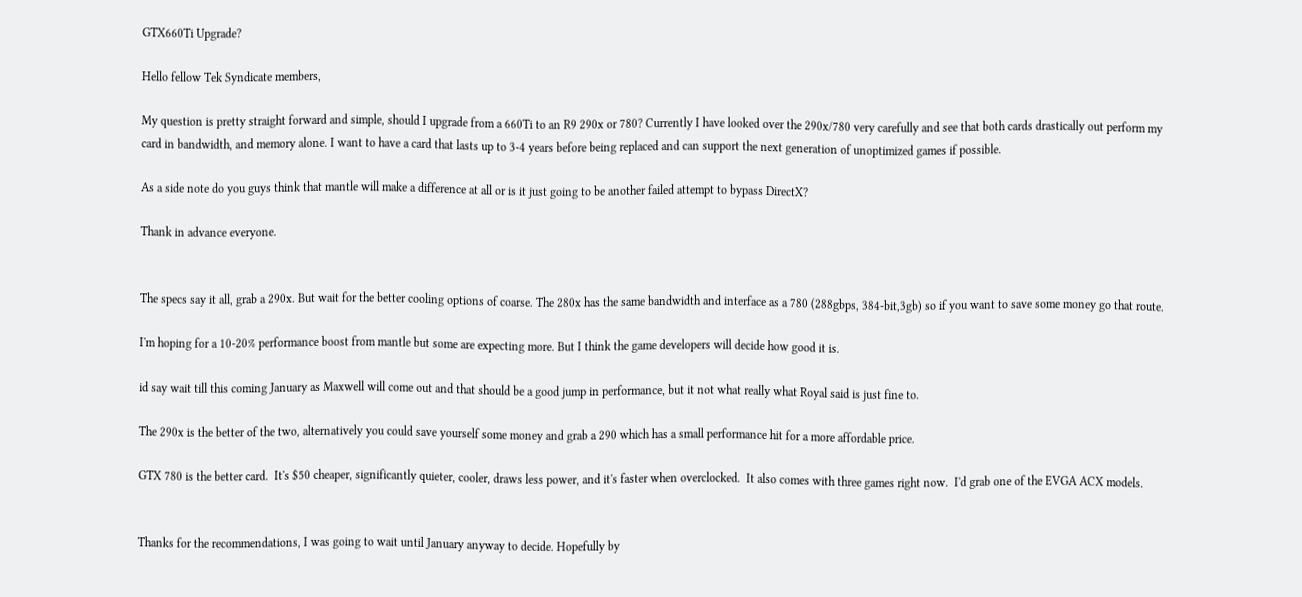GTX660Ti Upgrade?

Hello fellow Tek Syndicate members,

My question is pretty straight forward and simple, should I upgrade from a 660Ti to an R9 290x or 780? Currently I have looked over the 290x/780 very carefully and see that both cards drastically out perform my card in bandwidth, and memory alone. I want to have a card that lasts up to 3-4 years before being replaced and can support the next generation of unoptimized games if possible.

As a side note do you guys think that mantle will make a difference at all or is it just going to be another failed attempt to bypass DirectX?

Thank in advance everyone.


The specs say it all, grab a 290x. But wait for the better cooling options of coarse. The 280x has the same bandwidth and interface as a 780 (288gbps, 384-bit,3gb) so if you want to save some money go that route.

I'm hoping for a 10-20% performance boost from mantle but some are expecting more. But I think the game developers will decide how good it is.

id say wait till this coming January as Maxwell will come out and that should be a good jump in performance, but it not what really what Royal said is just fine to.

The 290x is the better of the two, alternatively you could save yourself some money and grab a 290 which has a small performance hit for a more affordable price.

GTX 780 is the better card.  It's $50 cheaper, significantly quieter, cooler, draws less power, and it's faster when overclocked.  It also comes with three games right now.  I'd grab one of the EVGA ACX models.


Thanks for the recommendations, I was going to wait until January anyway to decide. Hopefully by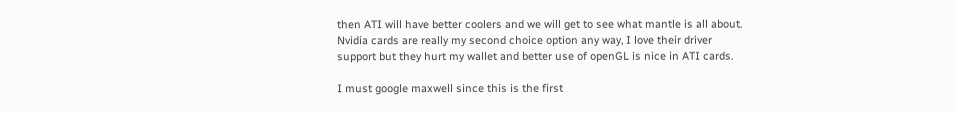then ATI will have better coolers and we will get to see what mantle is all about. Nvidia cards are really my second choice option any way, I love their driver support but they hurt my wallet and better use of openGL is nice in ATI cards.

I must google maxwell since this is the first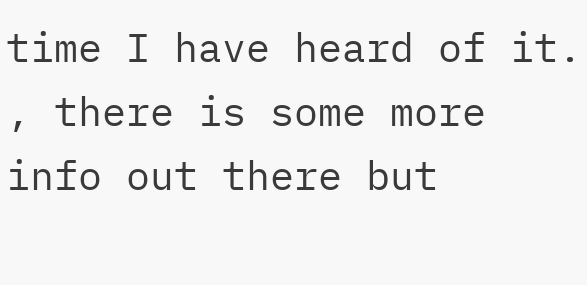time I have heard of it. , there is some more info out there but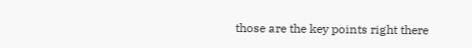those are the key points right there